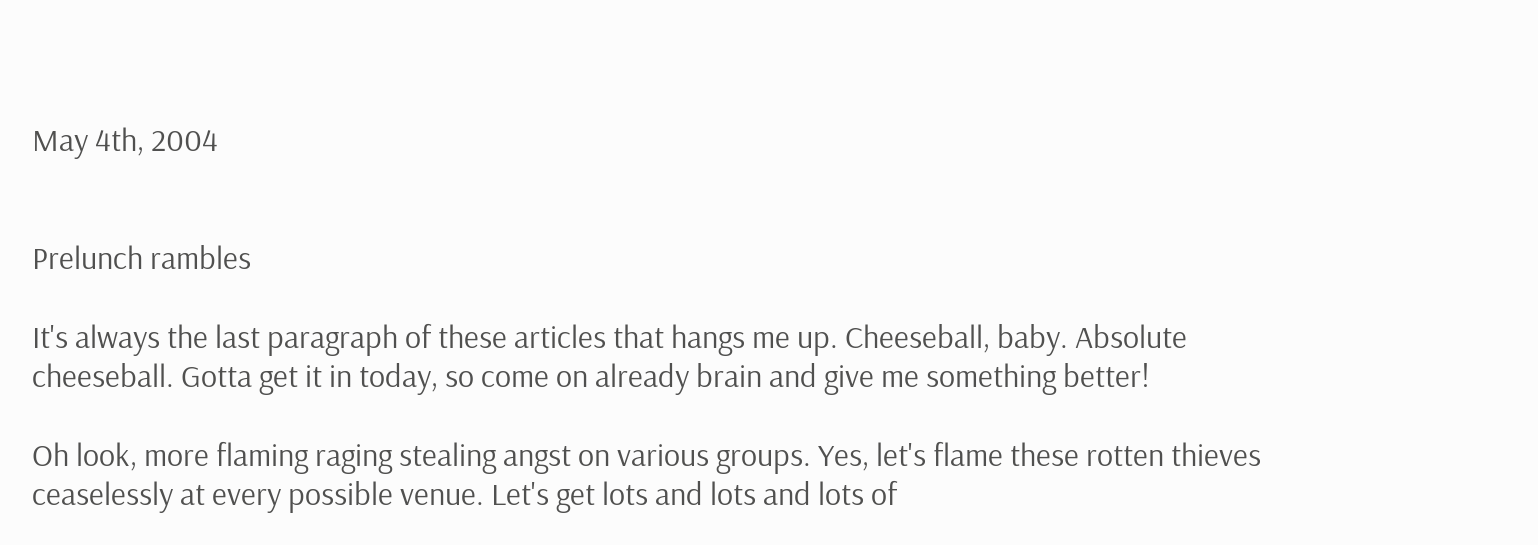May 4th, 2004


Prelunch rambles

It's always the last paragraph of these articles that hangs me up. Cheeseball, baby. Absolute cheeseball. Gotta get it in today, so come on already brain and give me something better!

Oh look, more flaming raging stealing angst on various groups. Yes, let's flame these rotten thieves ceaselessly at every possible venue. Let's get lots and lots and lots of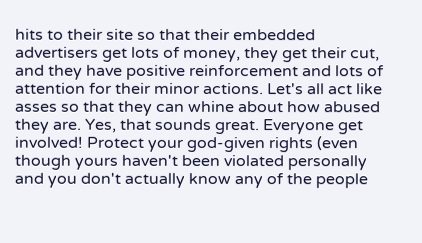hits to their site so that their embedded advertisers get lots of money, they get their cut, and they have positive reinforcement and lots of attention for their minor actions. Let's all act like asses so that they can whine about how abused they are. Yes, that sounds great. Everyone get involved! Protect your god-given rights (even though yours haven't been violated personally and you don't actually know any of the people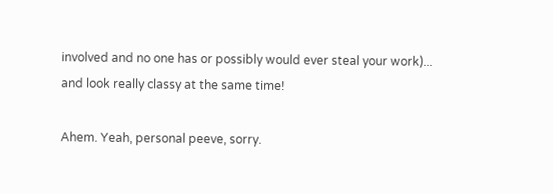involved and no one has or possibly would ever steal your work)... and look really classy at the same time!

Ahem. Yeah, personal peeve, sorry.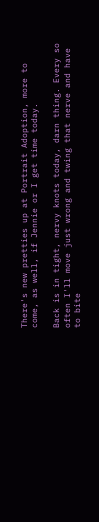There's new pretties up at Portrait Adoption, more to come, as well, if Jennie or I get time today.

Back is in tight, nervy knots today, darn thing. Every so often I'll move just wrong and twing that nerve and have to bite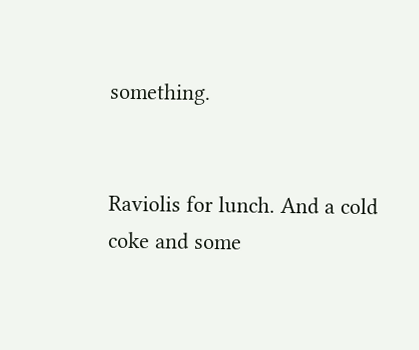something.


Raviolis for lunch. And a cold coke and some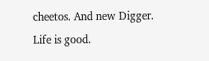cheetos. And new Digger. Life is good.